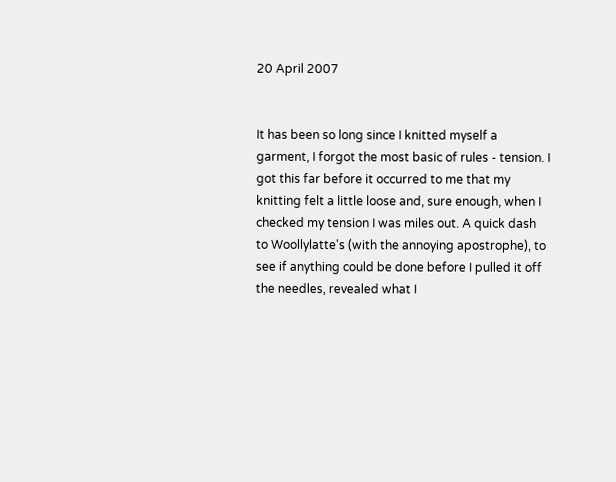20 April 2007


It has been so long since I knitted myself a garment, I forgot the most basic of rules - tension. I got this far before it occurred to me that my knitting felt a little loose and, sure enough, when I checked my tension I was miles out. A quick dash to Woollylatte's (with the annoying apostrophe), to see if anything could be done before I pulled it off the needles, revealed what I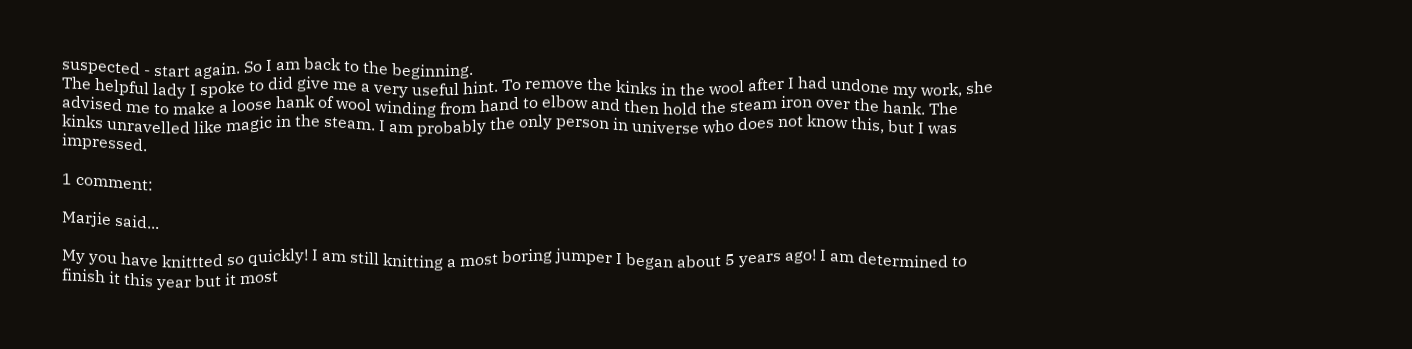suspected - start again. So I am back to the beginning.
The helpful lady I spoke to did give me a very useful hint. To remove the kinks in the wool after I had undone my work, she advised me to make a loose hank of wool winding from hand to elbow and then hold the steam iron over the hank. The kinks unravelled like magic in the steam. I am probably the only person in universe who does not know this, but I was impressed.

1 comment:

Marjie said...

My you have knittted so quickly! I am still knitting a most boring jumper I began about 5 years ago! I am determined to finish it this year but it most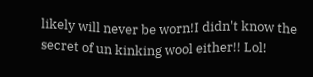likely will never be worn!I didn't know the secret of un kinking wool either!! Lol!